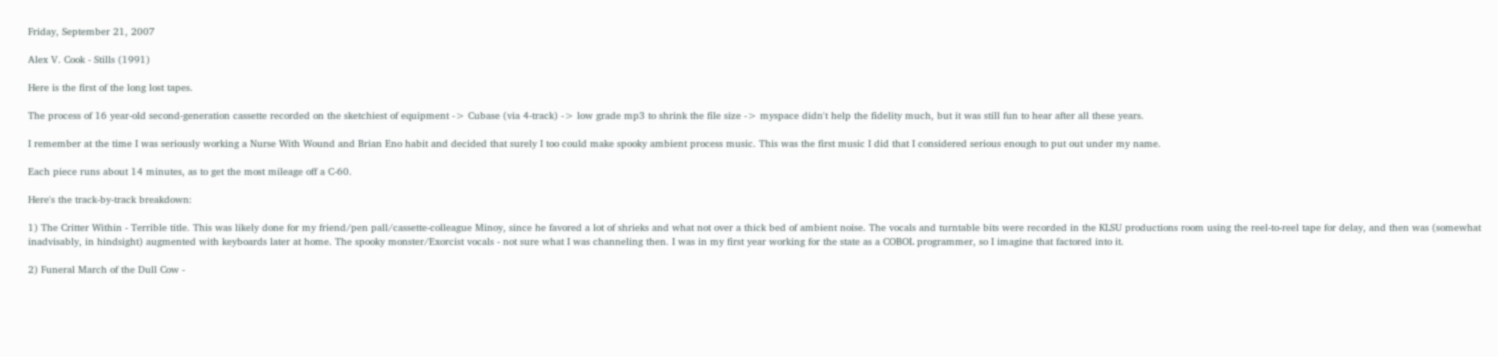Friday, September 21, 2007

Alex V. Cook - Stills (1991)

Here is the first of the long lost tapes.

The process of 16 year-old second-generation cassette recorded on the sketchiest of equipment -> Cubase (via 4-track) -> low grade mp3 to shrink the file size -> myspace didn't help the fidelity much, but it was still fun to hear after all these years.

I remember at the time I was seriously working a Nurse With Wound and Brian Eno habit and decided that surely I too could make spooky ambient process music. This was the first music I did that I considered serious enough to put out under my name.

Each piece runs about 14 minutes, as to get the most mileage off a C-60.

Here's the track-by-track breakdown:

1) The Critter Within - Terrible title. This was likely done for my friend/pen pall/cassette-colleague Minoy, since he favored a lot of shrieks and what not over a thick bed of ambient noise. The vocals and turntable bits were recorded in the KLSU productions room using the reel-to-reel tape for delay, and then was (somewhat inadvisably, in hindsight) augmented with keyboards later at home. The spooky monster/Exorcist vocals - not sure what I was channeling then. I was in my first year working for the state as a COBOL programmer, so I imagine that factored into it.

2) Funeral March of the Dull Cow -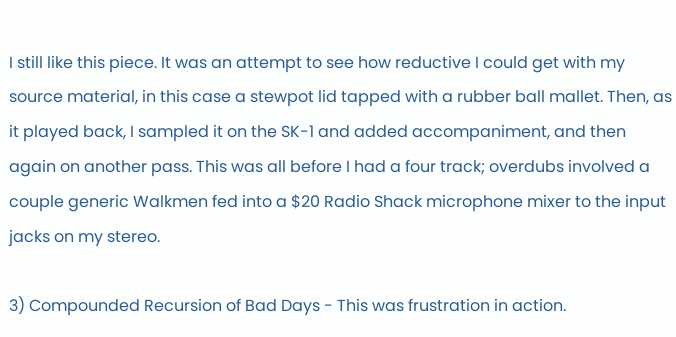I still like this piece. It was an attempt to see how reductive I could get with my source material, in this case a stewpot lid tapped with a rubber ball mallet. Then, as it played back, I sampled it on the SK-1 and added accompaniment, and then again on another pass. This was all before I had a four track; overdubs involved a couple generic Walkmen fed into a $20 Radio Shack microphone mixer to the input jacks on my stereo.

3) Compounded Recursion of Bad Days - This was frustration in action.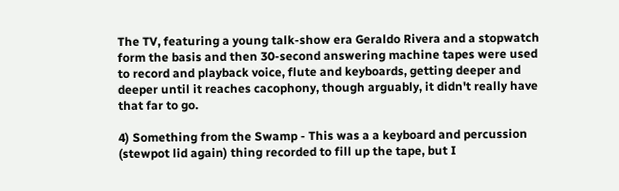The TV, featuring a young talk-show era Geraldo Rivera and a stopwatch form the basis and then 30-second answering machine tapes were used to record and playback voice, flute and keyboards, getting deeper and deeper until it reaches cacophony, though arguably, it didn't really have that far to go.

4) Something from the Swamp - This was a a keyboard and percussion (stewpot lid again) thing recorded to fill up the tape, but I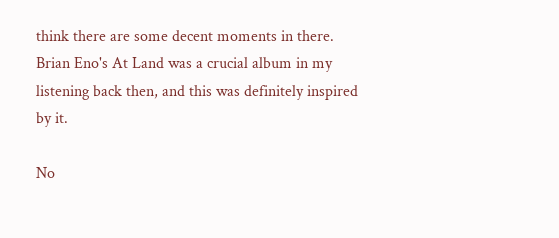think there are some decent moments in there. Brian Eno's At Land was a crucial album in my listening back then, and this was definitely inspired by it.

No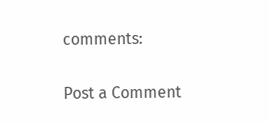comments:

Post a Comment